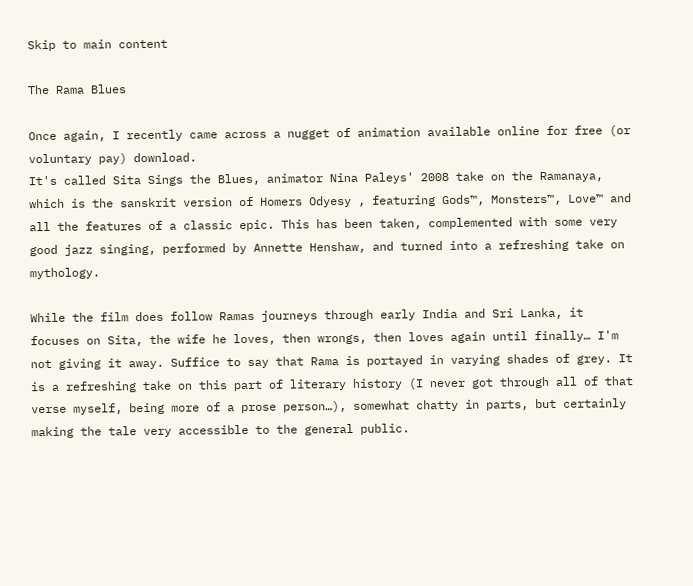Skip to main content

The Rama Blues

Once again, I recently came across a nugget of animation available online for free (or voluntary pay) download.
It's called Sita Sings the Blues, animator Nina Paleys' 2008 take on the Ramanaya, which is the sanskrit version of Homers Odyesy , featuring Gods™, Monsters™, Love™ and all the features of a classic epic. This has been taken, complemented with some very good jazz singing, performed by Annette Henshaw, and turned into a refreshing take on mythology.

While the film does follow Ramas journeys through early India and Sri Lanka, it focuses on Sita, the wife he loves, then wrongs, then loves again until finally… I'm not giving it away. Suffice to say that Rama is portayed in varying shades of grey. It is a refreshing take on this part of literary history (I never got through all of that verse myself, being more of a prose person…), somewhat chatty in parts, but certainly making the tale very accessible to the general public.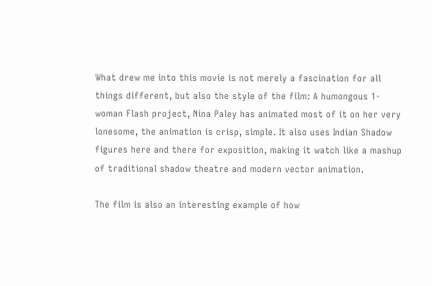What drew me into this movie is not merely a fascination for all things different, but also the style of the film: A humongous 1-woman Flash project, Nina Paley has animated most of it on her very lonesome, the animation is crisp, simple. It also uses Indian Shadow figures here and there for exposition, making it watch like a mashup of traditional shadow theatre and modern vector animation.

The film is also an interesting example of how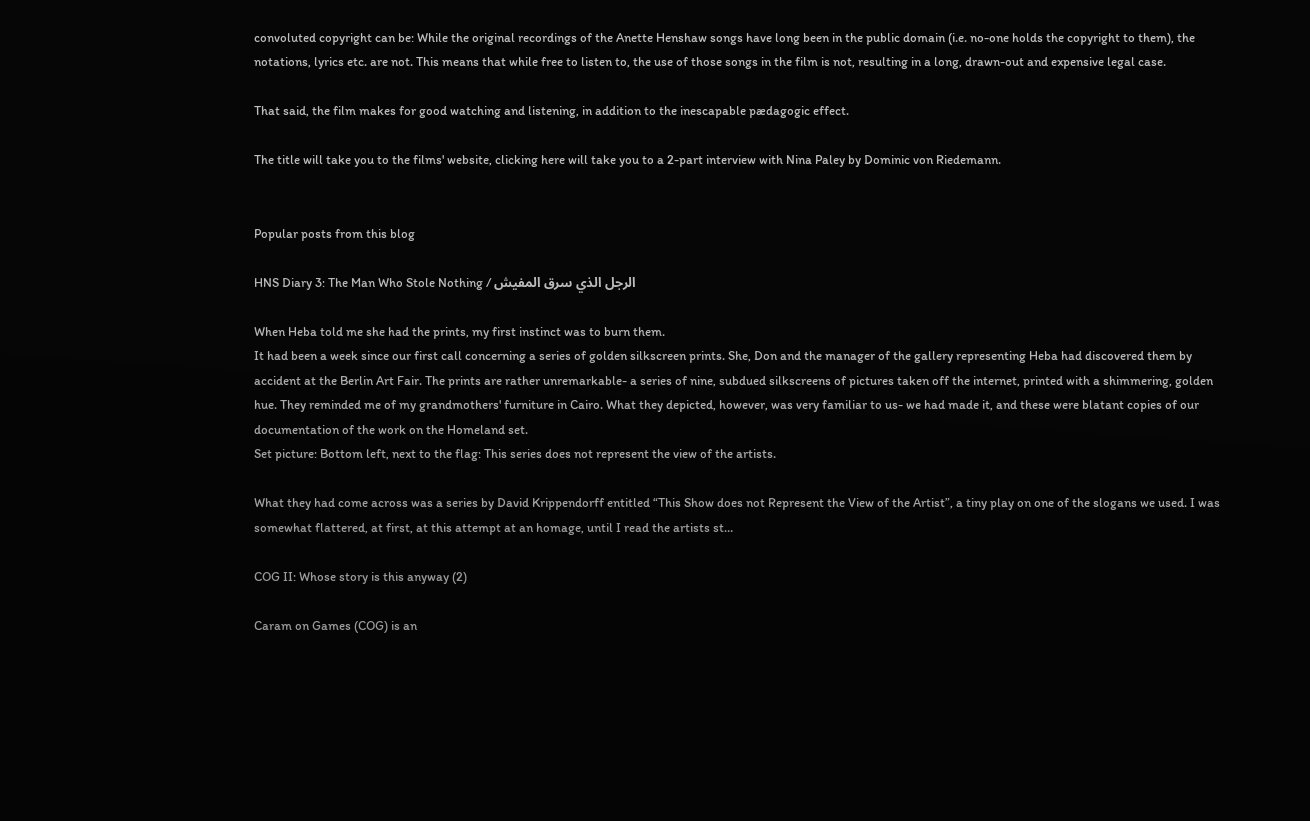convoluted copyright can be: While the original recordings of the Anette Henshaw songs have long been in the public domain (i.e. no-one holds the copyright to them), the notations, lyrics etc. are not. This means that while free to listen to, the use of those songs in the film is not, resulting in a long, drawn-out and expensive legal case.

That said, the film makes for good watching and listening, in addition to the inescapable pædagogic effect.

The title will take you to the films' website, clicking here will take you to a 2-part interview with Nina Paley by Dominic von Riedemann.


Popular posts from this blog

HNS Diary 3: The Man Who Stole Nothing / الرجل الذي سرق المفيش

When Heba told me she had the prints, my first instinct was to burn them.
It had been a week since our first call concerning a series of golden silkscreen prints. She, Don and the manager of the gallery representing Heba had discovered them by accident at the Berlin Art Fair. The prints are rather unremarkable- a series of nine, subdued silkscreens of pictures taken off the internet, printed with a shimmering, golden hue. They reminded me of my grandmothers' furniture in Cairo. What they depicted, however, was very familiar to us- we had made it, and these were blatant copies of our documentation of the work on the Homeland set.
Set picture: Bottom left, next to the flag: This series does not represent the view of the artists.

What they had come across was a series by David Krippendorff entitled “This Show does not Represent the View of the Artist”, a tiny play on one of the slogans we used. I was somewhat flattered, at first, at this attempt at an homage, until I read the artists st…

COG II: Whose story is this anyway (2)

Caram on Games (COG) is an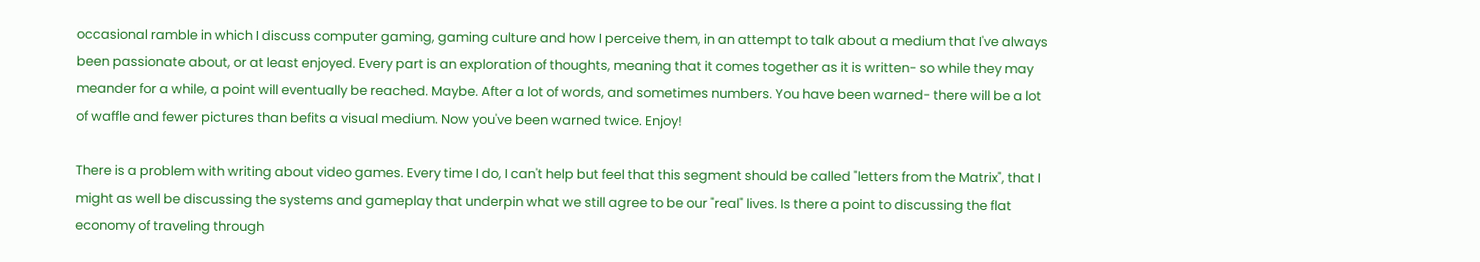occasional ramble in which I discuss computer gaming, gaming culture and how I perceive them, in an attempt to talk about a medium that I've always been passionate about, or at least enjoyed. Every part is an exploration of thoughts, meaning that it comes together as it is written- so while they may meander for a while, a point will eventually be reached. Maybe. After a lot of words, and sometimes numbers. You have been warned- there will be a lot of waffle and fewer pictures than befits a visual medium. Now you've been warned twice. Enjoy!

There is a problem with writing about video games. Every time I do, I can't help but feel that this segment should be called "letters from the Matrix", that I might as well be discussing the systems and gameplay that underpin what we still agree to be our "real" lives. Is there a point to discussing the flat economy of traveling through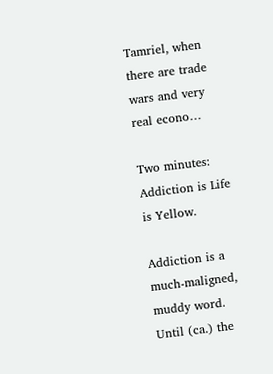Tamriel, when there are trade wars and very real econo…

Two minutes: Addiction is Life is Yellow.

Addiction is a much-maligned, muddy word. Until (ca.) the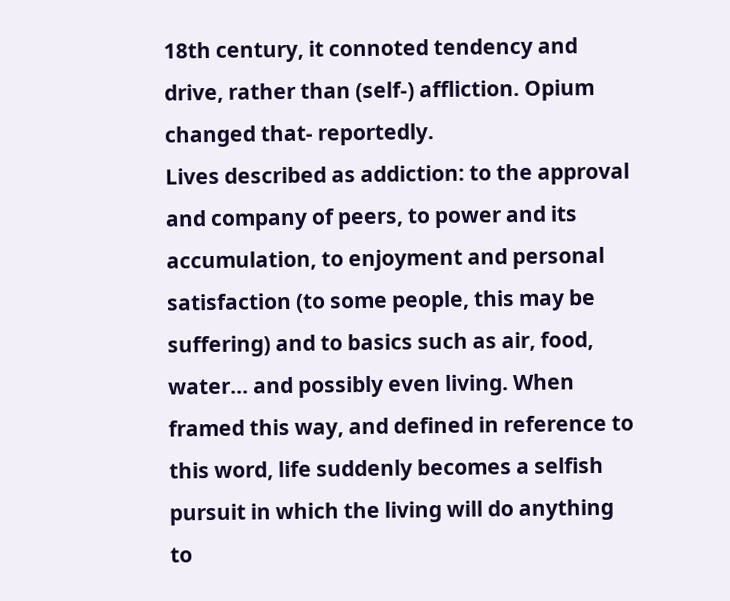18th century, it connoted tendency and drive, rather than (self-) affliction. Opium changed that- reportedly.
Lives described as addiction: to the approval and company of peers, to power and its accumulation, to enjoyment and personal satisfaction (to some people, this may be suffering) and to basics such as air, food, water… and possibly even living. When framed this way, and defined in reference to this word, life suddenly becomes a selfish pursuit in which the living will do anything to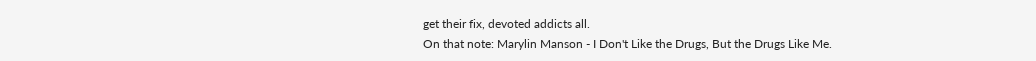get their fix, devoted addicts all.
On that note: Marylin Manson - I Don't Like the Drugs, But the Drugs Like Me.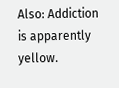Also: Addiction is apparently yellow.